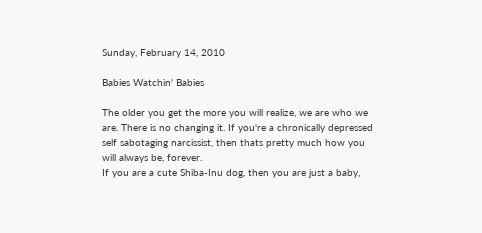Sunday, February 14, 2010

Babies Watchin' Babies

The older you get the more you will realize, we are who we are. There is no changing it. If you're a chronically depressed self sabotaging narcissist, then thats pretty much how you will always be, forever.
If you are a cute Shiba-Inu dog, then you are just a baby,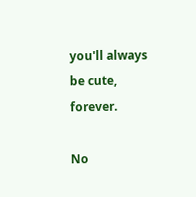you'll always be cute, forever.

No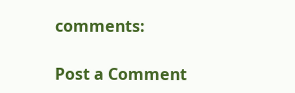comments:

Post a Comment